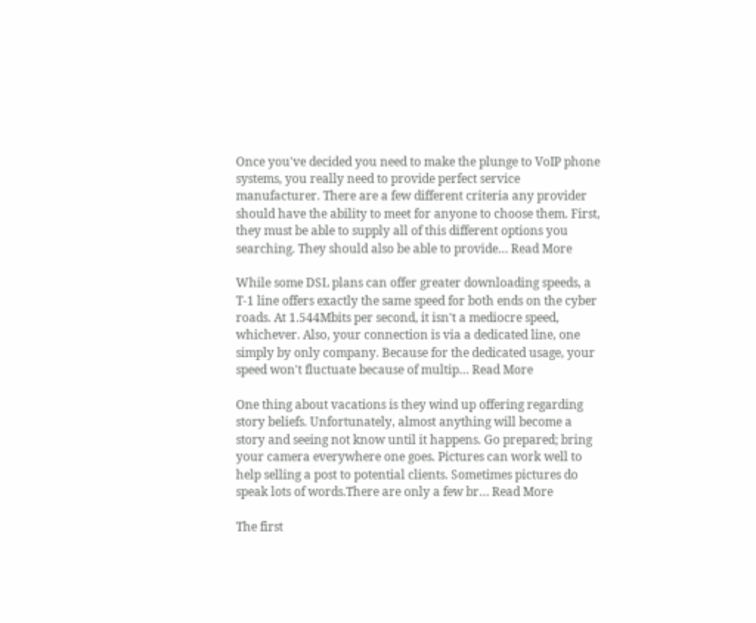Once you've decided you need to make the plunge to VoIP phone systems, you really need to provide perfect service manufacturer. There are a few different criteria any provider should have the ability to meet for anyone to choose them. First, they must be able to supply all of this different options you searching. They should also be able to provide… Read More

While some DSL plans can offer greater downloading speeds, a T-1 line offers exactly the same speed for both ends on the cyber roads. At 1.544Mbits per second, it isn't a mediocre speed, whichever. Also, your connection is via a dedicated line, one simply by only company. Because for the dedicated usage, your speed won't fluctuate because of multip… Read More

One thing about vacations is they wind up offering regarding story beliefs. Unfortunately, almost anything will become a story and seeing not know until it happens. Go prepared; bring your camera everywhere one goes. Pictures can work well to help selling a post to potential clients. Sometimes pictures do speak lots of words.There are only a few br… Read More

The first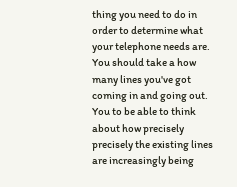thing you need to do in order to determine what your telephone needs are. You should take a how many lines you've got coming in and going out. You to be able to think about how precisely precisely the existing lines are increasingly being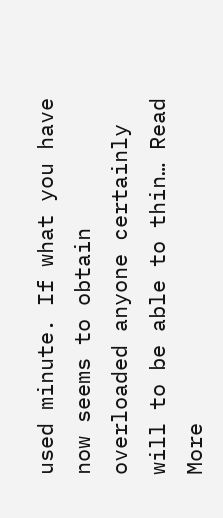used minute. If what you have now seems to obtain overloaded anyone certainly will to be able to thin… Read More